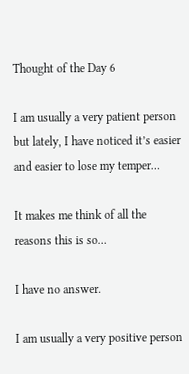Thought of the Day 6

I am usually a very patient person but lately, I have noticed it’s easier and easier to lose my temper…

It makes me think of all the reasons this is so…

I have no answer.

I am usually a very positive person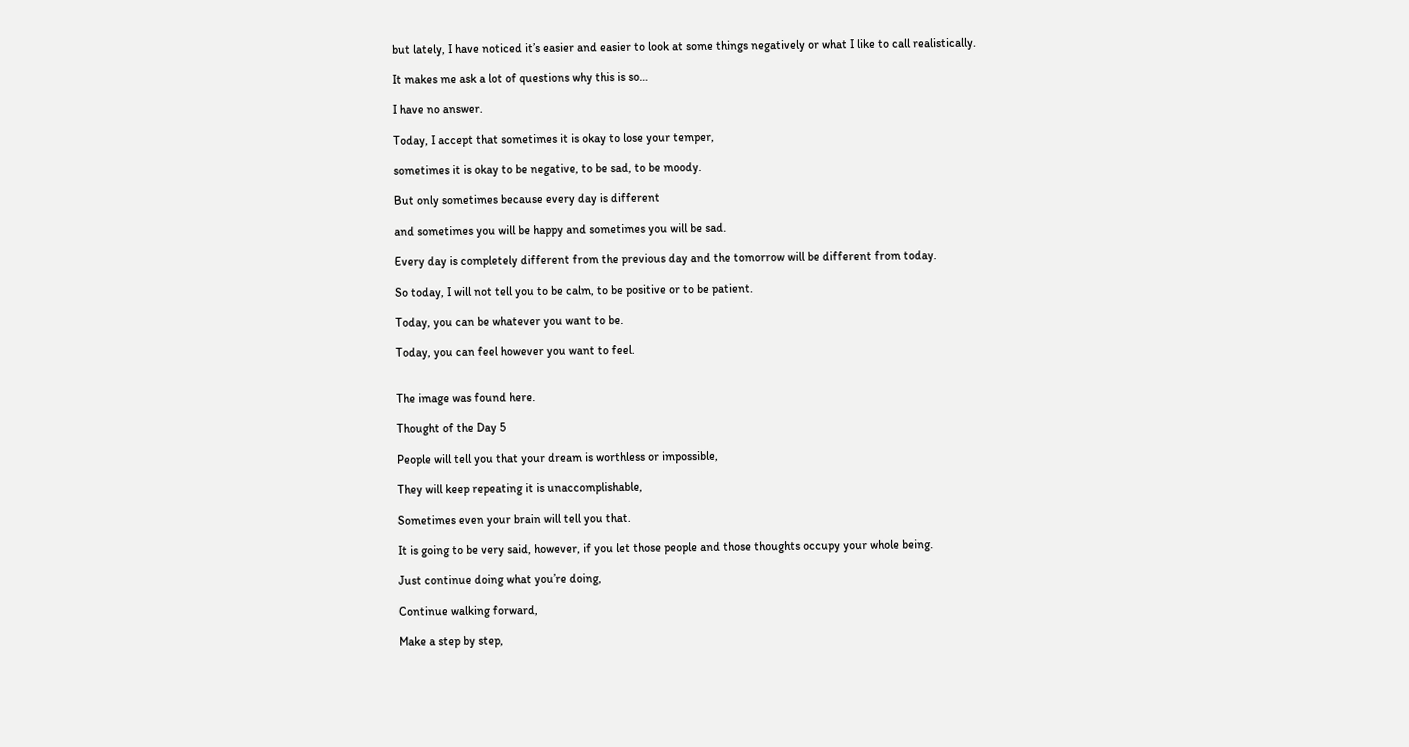but lately, I have noticed it’s easier and easier to look at some things negatively or what I like to call realistically.

It makes me ask a lot of questions why this is so…

I have no answer.

Today, I accept that sometimes it is okay to lose your temper,

sometimes it is okay to be negative, to be sad, to be moody.

But only sometimes because every day is different

and sometimes you will be happy and sometimes you will be sad.

Every day is completely different from the previous day and the tomorrow will be different from today.

So today, I will not tell you to be calm, to be positive or to be patient.

Today, you can be whatever you want to be.

Today, you can feel however you want to feel.


The image was found here.

Thought of the Day 5

People will tell you that your dream is worthless or impossible,

They will keep repeating it is unaccomplishable,

Sometimes even your brain will tell you that.

It is going to be very said, however, if you let those people and those thoughts occupy your whole being.

Just continue doing what you’re doing,

Continue walking forward,

Make a step by step,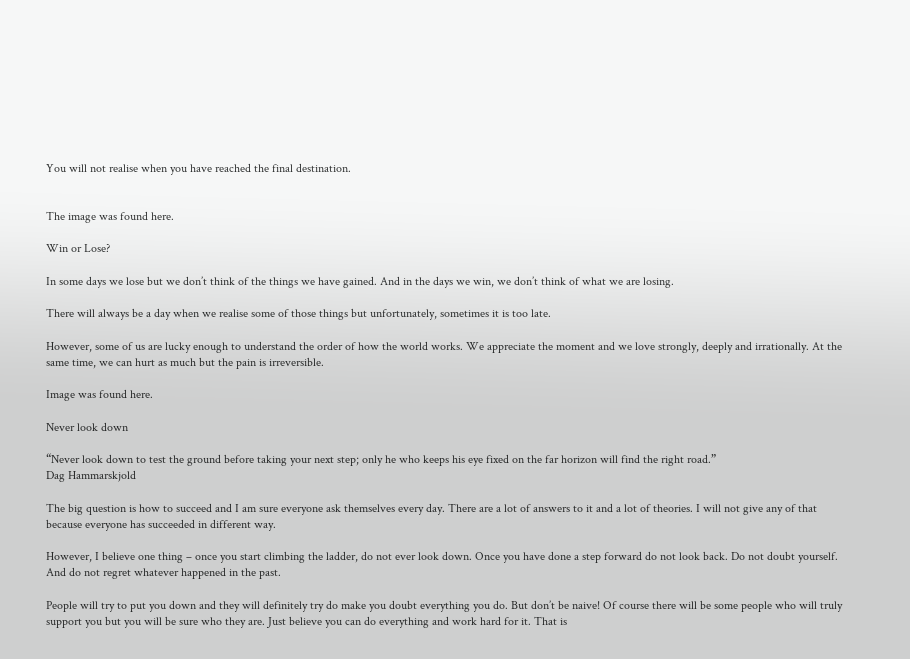You will not realise when you have reached the final destination.


The image was found here.

Win or Lose?

In some days we lose but we don’t think of the things we have gained. And in the days we win, we don’t think of what we are losing.

There will always be a day when we realise some of those things but unfortunately, sometimes it is too late.

However, some of us are lucky enough to understand the order of how the world works. We appreciate the moment and we love strongly, deeply and irrationally. At the same time, we can hurt as much but the pain is irreversible.

Image was found here.

Never look down

“Never look down to test the ground before taking your next step; only he who keeps his eye fixed on the far horizon will find the right road.”
Dag Hammarskjold

The big question is how to succeed and I am sure everyone ask themselves every day. There are a lot of answers to it and a lot of theories. I will not give any of that because everyone has succeeded in different way.

However, I believe one thing – once you start climbing the ladder, do not ever look down. Once you have done a step forward do not look back. Do not doubt yourself. And do not regret whatever happened in the past.

People will try to put you down and they will definitely try do make you doubt everything you do. But don’t be naive! Of course there will be some people who will truly support you but you will be sure who they are. Just believe you can do everything and work hard for it. That is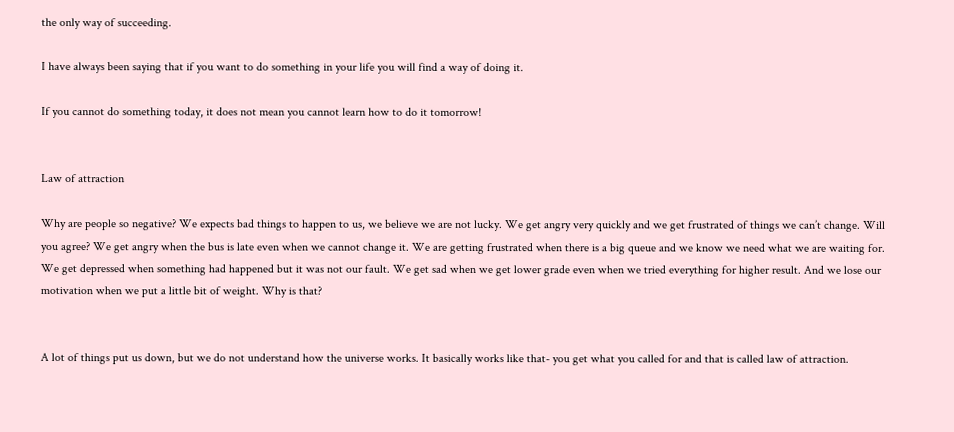the only way of succeeding.

I have always been saying that if you want to do something in your life you will find a way of doing it.

If you cannot do something today, it does not mean you cannot learn how to do it tomorrow!


Law of attraction

Why are people so negative? We expects bad things to happen to us, we believe we are not lucky. We get angry very quickly and we get frustrated of things we can’t change. Will you agree? We get angry when the bus is late even when we cannot change it. We are getting frustrated when there is a big queue and we know we need what we are waiting for. We get depressed when something had happened but it was not our fault. We get sad when we get lower grade even when we tried everything for higher result. And we lose our motivation when we put a little bit of weight. Why is that?


A lot of things put us down, but we do not understand how the universe works. It basically works like that- you get what you called for and that is called law of attraction.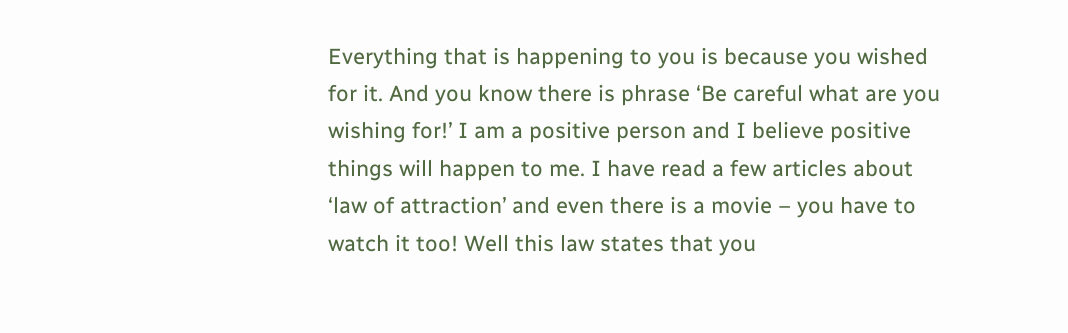Everything that is happening to you is because you wished for it. And you know there is phrase ‘Be careful what are you wishing for!’ I am a positive person and I believe positive things will happen to me. I have read a few articles about ‘law of attraction’ and even there is a movie – you have to watch it too! Well this law states that you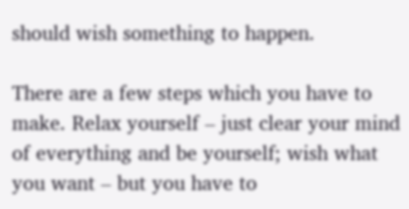should wish something to happen.

There are a few steps which you have to make. Relax yourself – just clear your mind of everything and be yourself; wish what you want – but you have to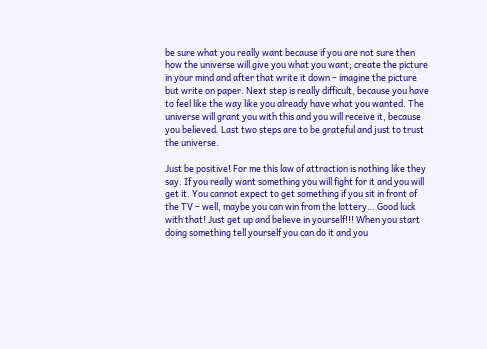be sure what you really want because if you are not sure then how the universe will give you what you want; create the picture in your mind and after that write it down – imagine the picture but write on paper. Next step is really difficult, because you have to feel like the way like you already have what you wanted. The universe will grant you with this and you will receive it, because you believed. Last two steps are to be grateful and just to trust the universe.

Just be positive! For me this law of attraction is nothing like they say. If you really want something you will fight for it and you will get it. You cannot expect to get something if you sit in front of the TV – well, maybe you can win from the lottery… Good luck with that! Just get up and believe in yourself!!! When you start doing something tell yourself you can do it and you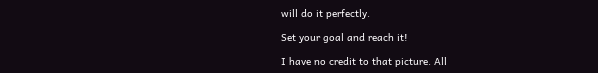will do it perfectly.

Set your goal and reach it!

I have no credit to that picture. All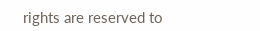rights are reserved to